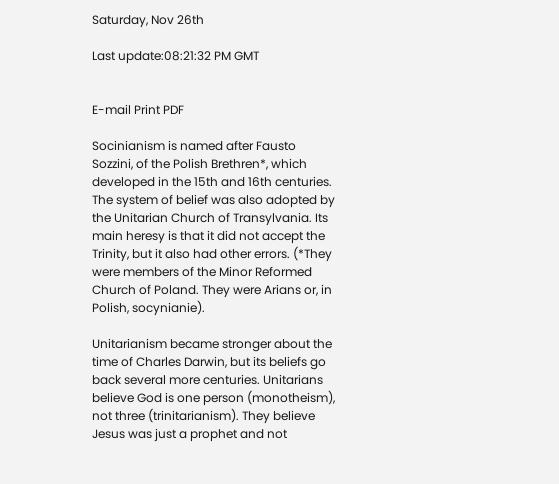Saturday, Nov 26th

Last update:08:21:32 PM GMT


E-mail Print PDF

Socinianism is named after Fausto Sozzini, of the Polish Brethren*, which developed in the 15th and 16th centuries. The system of belief was also adopted by the Unitarian Church of Transylvania. Its main heresy is that it did not accept the Trinity, but it also had other errors. (*They were members of the Minor Reformed Church of Poland. They were Arians or, in Polish, socynianie).

Unitarianism became stronger about the time of Charles Darwin, but its beliefs go back several more centuries. Unitarians believe God is one person (monotheism), not three (trinitarianism). They believe Jesus was just a prophet and not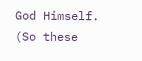God Himself. (So these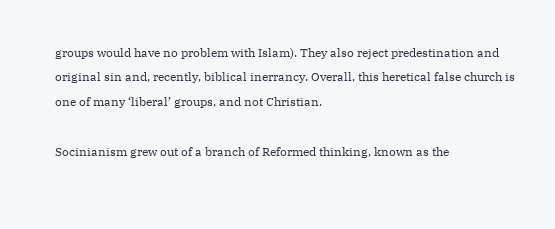groups would have no problem with Islam). They also reject predestination and original sin and, recently, biblical inerrancy. Overall, this heretical false church is one of many ‘liberal’ groups, and not Christian.

Socinianism grew out of a branch of Reformed thinking, known as the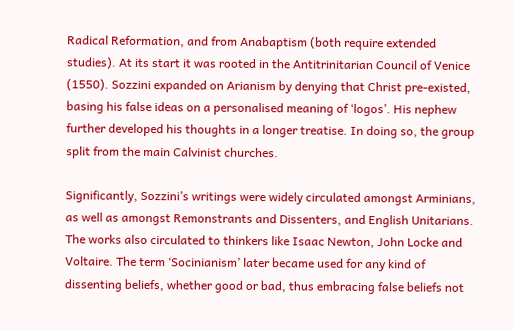Radical Reformation, and from Anabaptism (both require extended studies). At its start it was rooted in the Antitrinitarian Council of Venice (1550). Sozzini expanded on Arianism by denying that Christ pre-existed, basing his false ideas on a personalised meaning of ‘logos’. His nephew further developed his thoughts in a longer treatise. In doing so, the group split from the main Calvinist churches.

Significantly, Sozzini’s writings were widely circulated amongst Arminians, as well as amongst Remonstrants and Dissenters, and English Unitarians. The works also circulated to thinkers like Isaac Newton, John Locke and Voltaire. The term ‘Socinianism’ later became used for any kind of dissenting beliefs, whether good or bad, thus embracing false beliefs not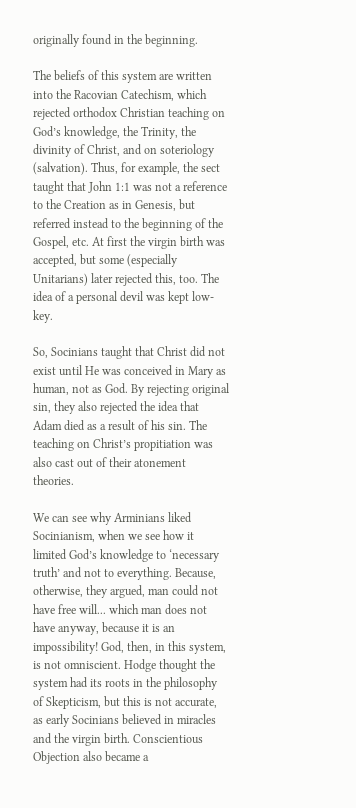originally found in the beginning.

The beliefs of this system are written into the Racovian Catechism, which rejected orthodox Christian teaching on God’s knowledge, the Trinity, the divinity of Christ, and on soteriology (salvation). Thus, for example, the sect taught that John 1:1 was not a reference to the Creation as in Genesis, but referred instead to the beginning of the Gospel, etc. At first the virgin birth was accepted, but some (especially Unitarians) later rejected this, too. The idea of a personal devil was kept low-key.

So, Socinians taught that Christ did not exist until He was conceived in Mary as human, not as God. By rejecting original sin, they also rejected the idea that Adam died as a result of his sin. The teaching on Christ’s propitiation was also cast out of their atonement theories.

We can see why Arminians liked Socinianism, when we see how it limited God’s knowledge to ‘necessary truth’ and not to everything. Because, otherwise, they argued, man could not have free will... which man does not have anyway, because it is an impossibility! God, then, in this system, is not omniscient. Hodge thought the system had its roots in the philosophy of Skepticism, but this is not accurate, as early Socinians believed in miracles and the virgin birth. Conscientious Objection also became a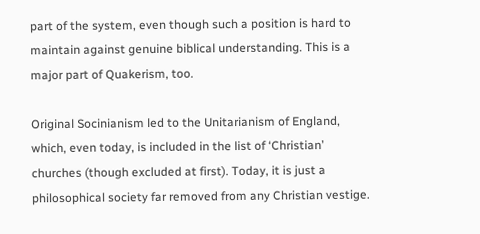part of the system, even though such a position is hard to maintain against genuine biblical understanding. This is a major part of Quakerism, too.

Original Socinianism led to the Unitarianism of England, which, even today, is included in the list of ‘Christian’ churches (though excluded at first). Today, it is just a philosophical society far removed from any Christian vestige.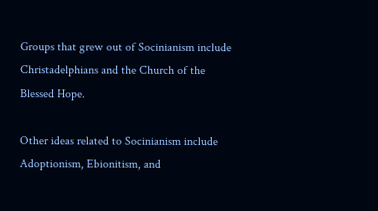Groups that grew out of Socinianism include Christadelphians and the Church of the Blessed Hope.

Other ideas related to Socinianism include Adoptionism, Ebionitism, and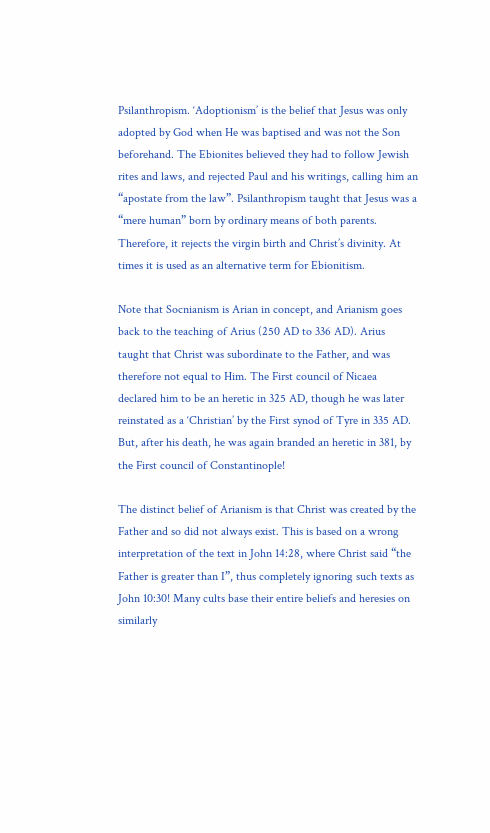Psilanthropism. ‘Adoptionism’ is the belief that Jesus was only adopted by God when He was baptised and was not the Son beforehand. The Ebionites believed they had to follow Jewish rites and laws, and rejected Paul and his writings, calling him an “apostate from the law”. Psilanthropism taught that Jesus was a “mere human” born by ordinary means of both parents. Therefore, it rejects the virgin birth and Christ’s divinity. At times it is used as an alternative term for Ebionitism.

Note that Socnianism is Arian in concept, and Arianism goes back to the teaching of Arius (250 AD to 336 AD). Arius taught that Christ was subordinate to the Father, and was therefore not equal to Him. The First council of Nicaea declared him to be an heretic in 325 AD, though he was later reinstated as a ‘Christian’ by the First synod of Tyre in 335 AD. But, after his death, he was again branded an heretic in 381, by the First council of Constantinople!

The distinct belief of Arianism is that Christ was created by the Father and so did not always exist. This is based on a wrong interpretation of the text in John 14:28, where Christ said “the Father is greater than I”, thus completely ignoring such texts as John 10:30! Many cults base their entire beliefs and heresies on similarly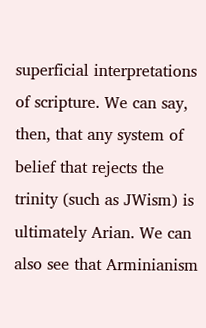superficial interpretations of scripture. We can say, then, that any system of belief that rejects the trinity (such as JWism) is ultimately Arian. We can also see that Arminianism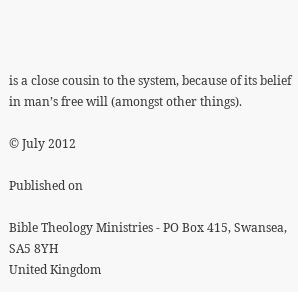is a close cousin to the system, because of its belief in man’s free will (amongst other things).

© July 2012

Published on

Bible Theology Ministries - PO Box 415, Swansea, SA5 8YH
United Kingdom